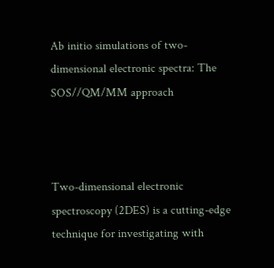Ab initio simulations of two-dimensional electronic spectra: The SOS//QM/MM approach



Two-dimensional electronic spectroscopy (2DES) is a cutting-edge technique for investigating with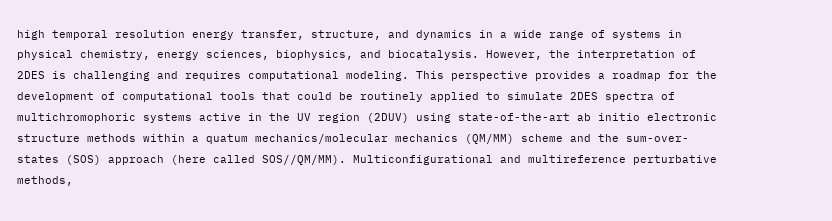high temporal resolution energy transfer, structure, and dynamics in a wide range of systems in physical chemistry, energy sciences, biophysics, and biocatalysis. However, the interpretation of 2DES is challenging and requires computational modeling. This perspective provides a roadmap for the development of computational tools that could be routinely applied to simulate 2DES spectra of multichromophoric systems active in the UV region (2DUV) using state-of-the-art ab initio electronic structure methods within a quatum mechanics/molecular mechanics (QM/MM) scheme and the sum-over-states (SOS) approach (here called SOS//QM/MM). Multiconfigurational and multireference perturbative methods,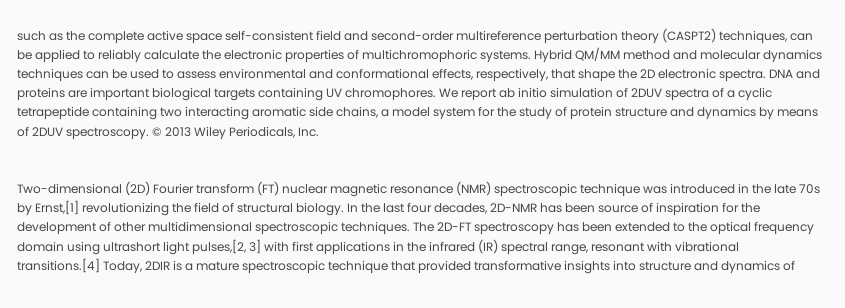such as the complete active space self-consistent field and second-order multireference perturbation theory (CASPT2) techniques, can be applied to reliably calculate the electronic properties of multichromophoric systems. Hybrid QM/MM method and molecular dynamics techniques can be used to assess environmental and conformational effects, respectively, that shape the 2D electronic spectra. DNA and proteins are important biological targets containing UV chromophores. We report ab initio simulation of 2DUV spectra of a cyclic tetrapeptide containing two interacting aromatic side chains, a model system for the study of protein structure and dynamics by means of 2DUV spectroscopy. © 2013 Wiley Periodicals, Inc.


Two-dimensional (2D) Fourier transform (FT) nuclear magnetic resonance (NMR) spectroscopic technique was introduced in the late 70s by Ernst,[1] revolutionizing the field of structural biology. In the last four decades, 2D-NMR has been source of inspiration for the development of other multidimensional spectroscopic techniques. The 2D-FT spectroscopy has been extended to the optical frequency domain using ultrashort light pulses,[2, 3] with first applications in the infrared (IR) spectral range, resonant with vibrational transitions.[4] Today, 2DIR is a mature spectroscopic technique that provided transformative insights into structure and dynamics of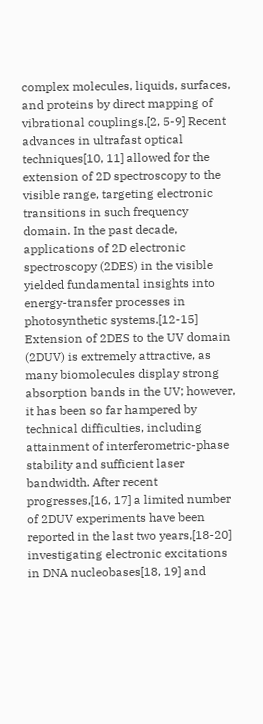complex molecules, liquids, surfaces, and proteins by direct mapping of vibrational couplings.[2, 5-9] Recent advances in ultrafast optical techniques[10, 11] allowed for the extension of 2D spectroscopy to the visible range, targeting electronic transitions in such frequency domain. In the past decade, applications of 2D electronic spectroscopy (2DES) in the visible yielded fundamental insights into energy-transfer processes in photosynthetic systems.[12-15] Extension of 2DES to the UV domain (2DUV) is extremely attractive, as many biomolecules display strong absorption bands in the UV; however, it has been so far hampered by technical difficulties, including attainment of interferometric-phase stability and sufficient laser bandwidth. After recent progresses,[16, 17] a limited number of 2DUV experiments have been reported in the last two years,[18-20] investigating electronic excitations in DNA nucleobases[18, 19] and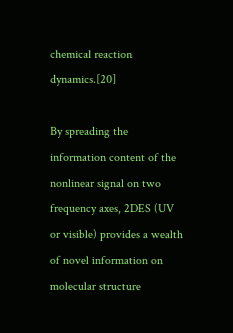chemical reaction dynamics.[20]

By spreading the information content of the nonlinear signal on two frequency axes, 2DES (UV or visible) provides a wealth of novel information on molecular structure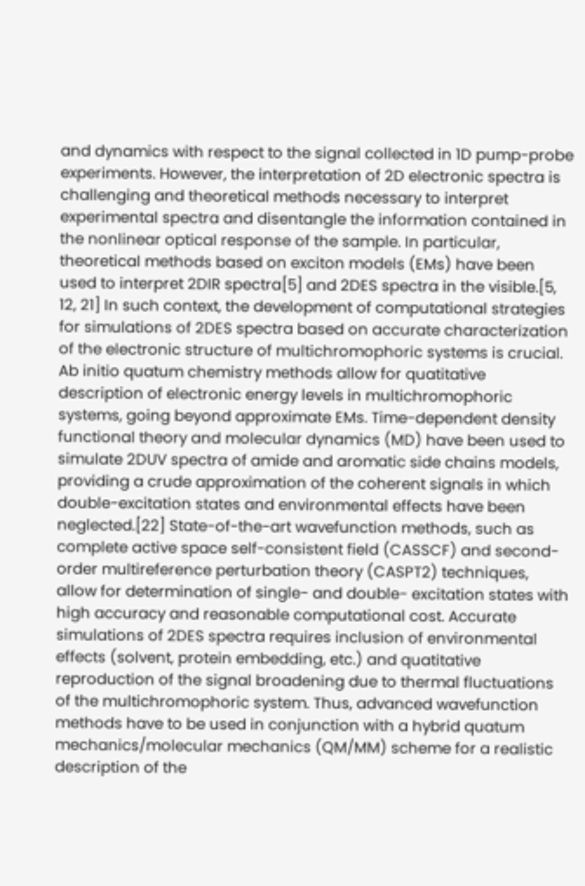and dynamics with respect to the signal collected in 1D pump-probe experiments. However, the interpretation of 2D electronic spectra is challenging and theoretical methods necessary to interpret experimental spectra and disentangle the information contained in the nonlinear optical response of the sample. In particular, theoretical methods based on exciton models (EMs) have been used to interpret 2DIR spectra[5] and 2DES spectra in the visible.[5, 12, 21] In such context, the development of computational strategies for simulations of 2DES spectra based on accurate characterization of the electronic structure of multichromophoric systems is crucial. Ab initio quatum chemistry methods allow for quatitative description of electronic energy levels in multichromophoric systems, going beyond approximate EMs. Time-dependent density functional theory and molecular dynamics (MD) have been used to simulate 2DUV spectra of amide and aromatic side chains models, providing a crude approximation of the coherent signals in which double-excitation states and environmental effects have been neglected.[22] State-of-the-art wavefunction methods, such as complete active space self-consistent field (CASSCF) and second-order multireference perturbation theory (CASPT2) techniques, allow for determination of single- and double- excitation states with high accuracy and reasonable computational cost. Accurate simulations of 2DES spectra requires inclusion of environmental effects (solvent, protein embedding, etc.) and quatitative reproduction of the signal broadening due to thermal fluctuations of the multichromophoric system. Thus, advanced wavefunction methods have to be used in conjunction with a hybrid quatum mechanics/molecular mechanics (QM/MM) scheme for a realistic description of the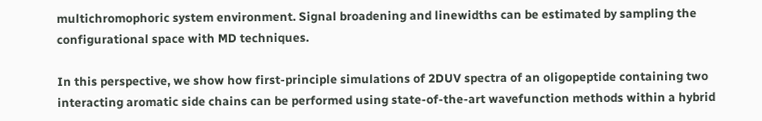multichromophoric system environment. Signal broadening and linewidths can be estimated by sampling the configurational space with MD techniques.

In this perspective, we show how first-principle simulations of 2DUV spectra of an oligopeptide containing two interacting aromatic side chains can be performed using state-of-the-art wavefunction methods within a hybrid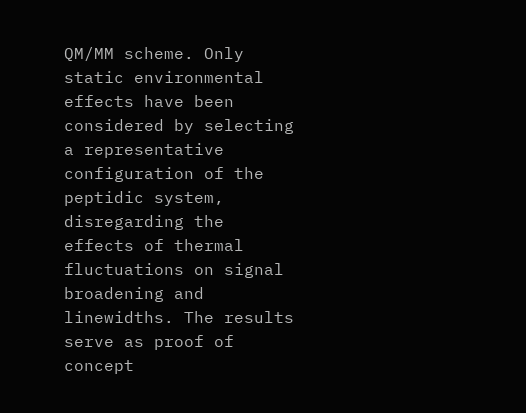QM/MM scheme. Only static environmental effects have been considered by selecting a representative configuration of the peptidic system, disregarding the effects of thermal fluctuations on signal broadening and linewidths. The results serve as proof of concept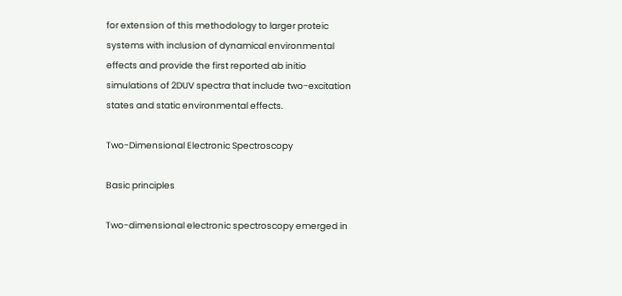for extension of this methodology to larger proteic systems with inclusion of dynamical environmental effects and provide the first reported ab initio simulations of 2DUV spectra that include two-excitation states and static environmental effects.

Two-Dimensional Electronic Spectroscopy

Basic principles

Two-dimensional electronic spectroscopy emerged in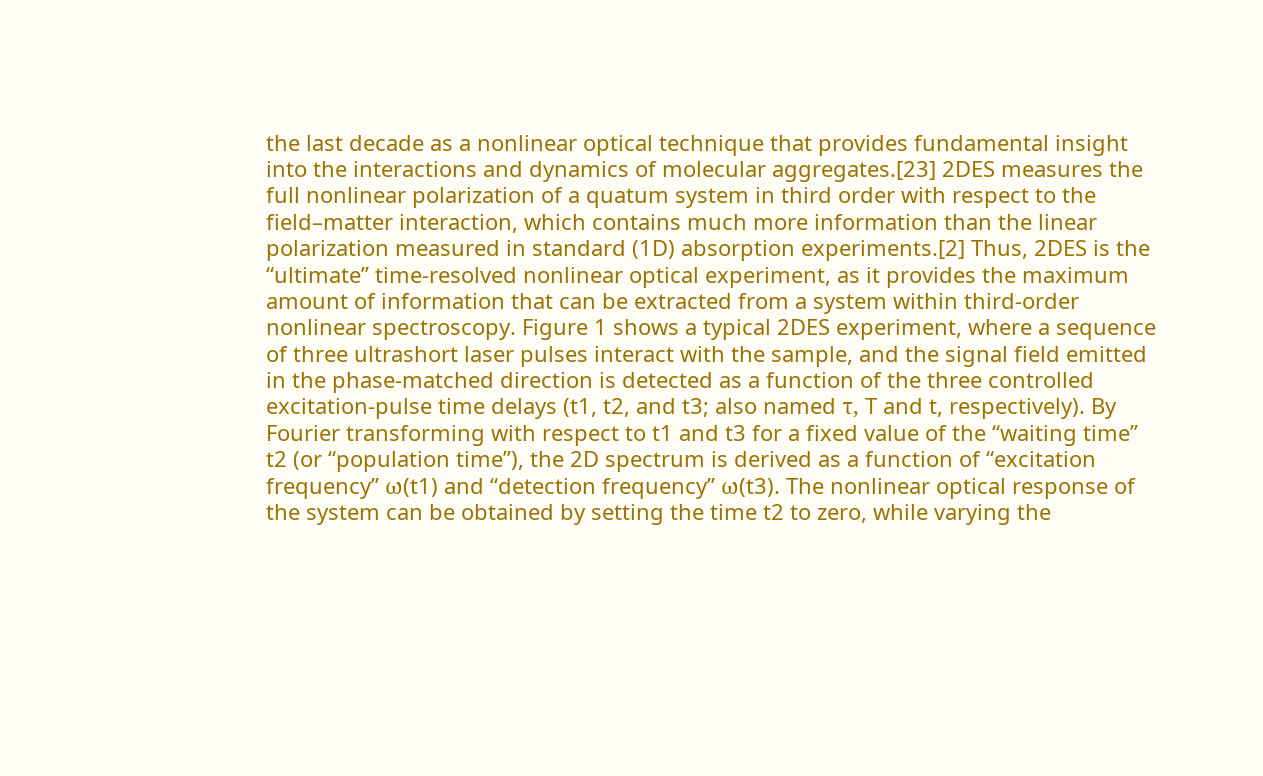the last decade as a nonlinear optical technique that provides fundamental insight into the interactions and dynamics of molecular aggregates.[23] 2DES measures the full nonlinear polarization of a quatum system in third order with respect to the field–matter interaction, which contains much more information than the linear polarization measured in standard (1D) absorption experiments.[2] Thus, 2DES is the “ultimate” time-resolved nonlinear optical experiment, as it provides the maximum amount of information that can be extracted from a system within third-order nonlinear spectroscopy. Figure 1 shows a typical 2DES experiment, where a sequence of three ultrashort laser pulses interact with the sample, and the signal field emitted in the phase-matched direction is detected as a function of the three controlled excitation-pulse time delays (t1, t2, and t3; also named τ, T and t, respectively). By Fourier transforming with respect to t1 and t3 for a fixed value of the “waiting time” t2 (or “population time”), the 2D spectrum is derived as a function of “excitation frequency” ω(t1) and “detection frequency” ω(t3). The nonlinear optical response of the system can be obtained by setting the time t2 to zero, while varying the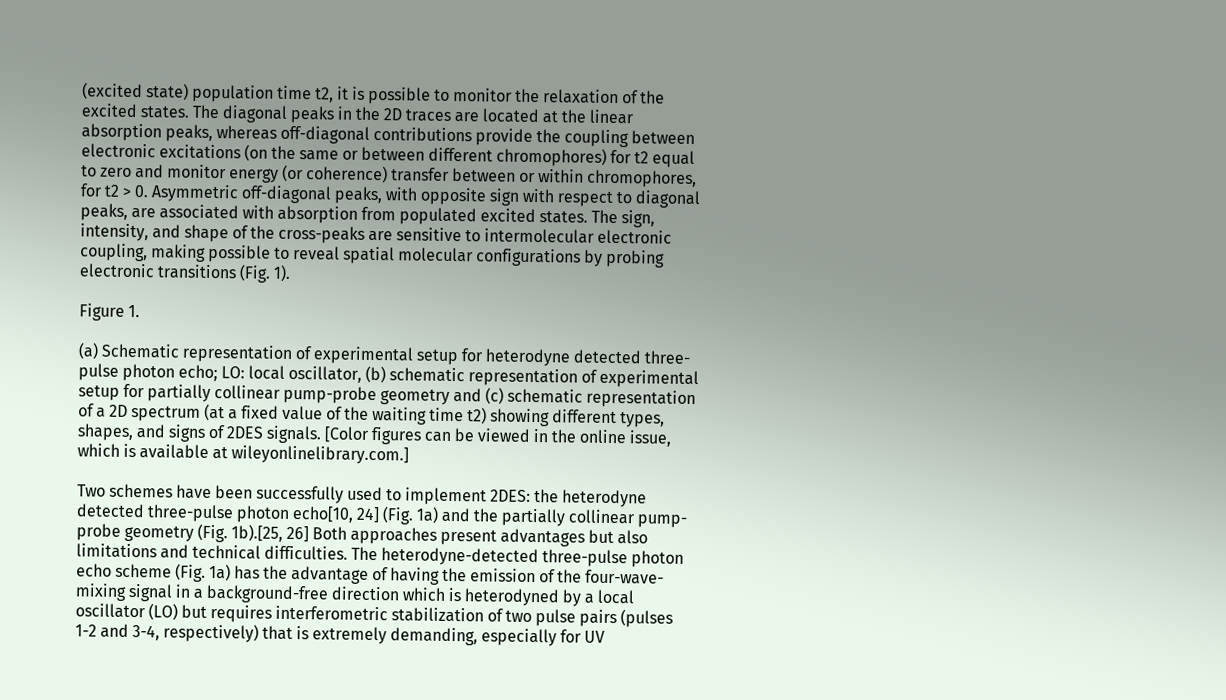(excited state) population time t2, it is possible to monitor the relaxation of the excited states. The diagonal peaks in the 2D traces are located at the linear absorption peaks, whereas off-diagonal contributions provide the coupling between electronic excitations (on the same or between different chromophores) for t2 equal to zero and monitor energy (or coherence) transfer between or within chromophores, for t2 > 0. Asymmetric off-diagonal peaks, with opposite sign with respect to diagonal peaks, are associated with absorption from populated excited states. The sign, intensity, and shape of the cross-peaks are sensitive to intermolecular electronic coupling, making possible to reveal spatial molecular configurations by probing electronic transitions (Fig. 1).

Figure 1.

(a) Schematic representation of experimental setup for heterodyne detected three-pulse photon echo; LO: local oscillator, (b) schematic representation of experimental setup for partially collinear pump-probe geometry and (c) schematic representation of a 2D spectrum (at a fixed value of the waiting time t2) showing different types, shapes, and signs of 2DES signals. [Color figures can be viewed in the online issue, which is available at wileyonlinelibrary.com.]

Two schemes have been successfully used to implement 2DES: the heterodyne detected three-pulse photon echo[10, 24] (Fig. 1a) and the partially collinear pump-probe geometry (Fig. 1b).[25, 26] Both approaches present advantages but also limitations and technical difficulties. The heterodyne-detected three-pulse photon echo scheme (Fig. 1a) has the advantage of having the emission of the four-wave-mixing signal in a background-free direction which is heterodyned by a local oscillator (LO) but requires interferometric stabilization of two pulse pairs (pulses 1-2 and 3-4, respectively) that is extremely demanding, especially for UV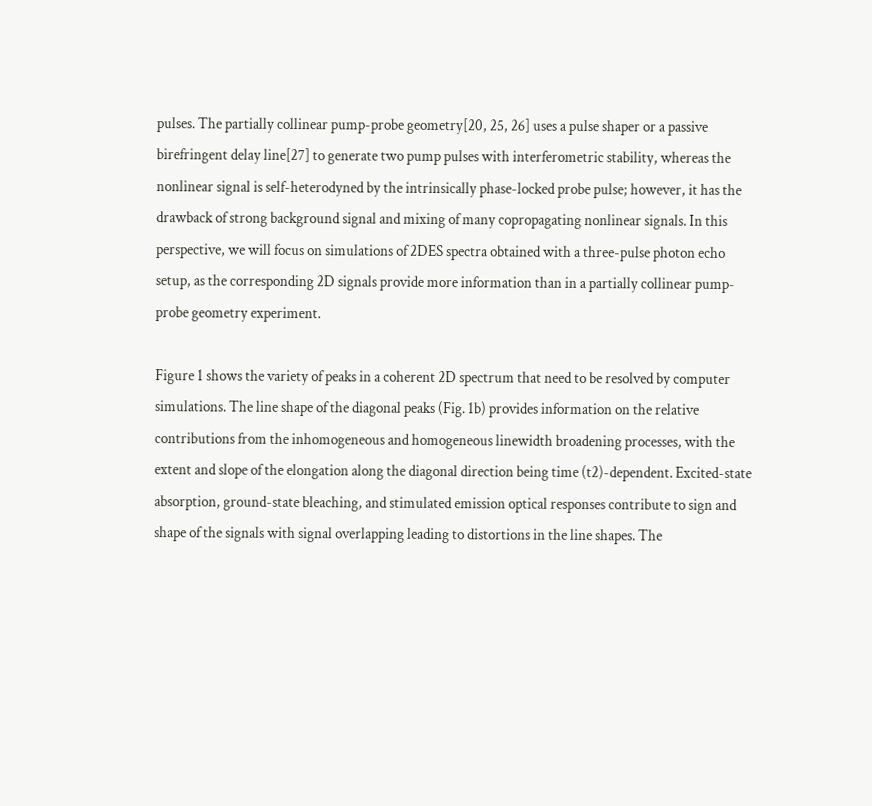pulses. The partially collinear pump-probe geometry[20, 25, 26] uses a pulse shaper or a passive birefringent delay line[27] to generate two pump pulses with interferometric stability, whereas the nonlinear signal is self-heterodyned by the intrinsically phase-locked probe pulse; however, it has the drawback of strong background signal and mixing of many copropagating nonlinear signals. In this perspective, we will focus on simulations of 2DES spectra obtained with a three-pulse photon echo setup, as the corresponding 2D signals provide more information than in a partially collinear pump-probe geometry experiment.

Figure 1 shows the variety of peaks in a coherent 2D spectrum that need to be resolved by computer simulations. The line shape of the diagonal peaks (Fig. 1b) provides information on the relative contributions from the inhomogeneous and homogeneous linewidth broadening processes, with the extent and slope of the elongation along the diagonal direction being time (t2)-dependent. Excited-state absorption, ground-state bleaching, and stimulated emission optical responses contribute to sign and shape of the signals with signal overlapping leading to distortions in the line shapes. The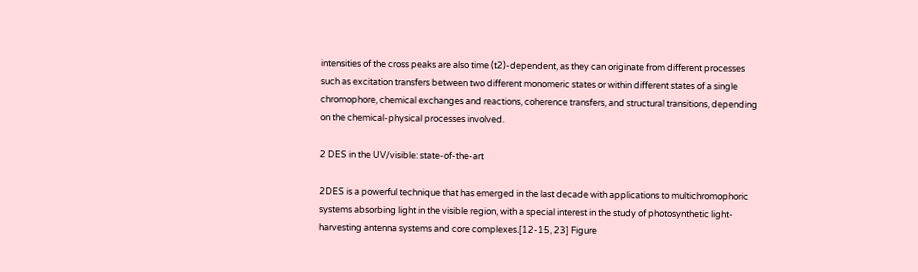intensities of the cross peaks are also time (t2)-dependent, as they can originate from different processes such as excitation transfers between two different monomeric states or within different states of a single chromophore, chemical exchanges and reactions, coherence transfers, and structural transitions, depending on the chemical-physical processes involved.

2 DES in the UV/visible: state-of-the-art

2DES is a powerful technique that has emerged in the last decade with applications to multichromophoric systems absorbing light in the visible region, with a special interest in the study of photosynthetic light-harvesting antenna systems and core complexes.[12-15, 23] Figure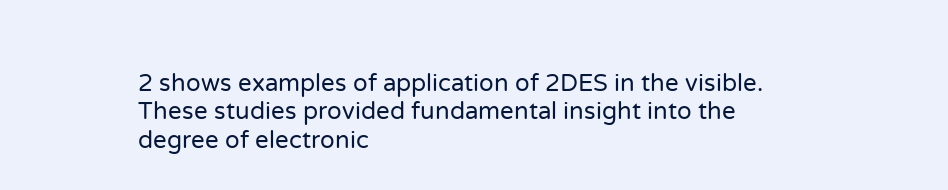2 shows examples of application of 2DES in the visible. These studies provided fundamental insight into the degree of electronic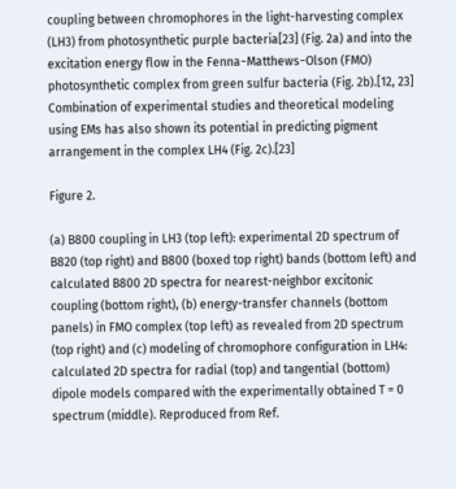coupling between chromophores in the light-harvesting complex (LH3) from photosynthetic purple bacteria[23] (Fig. 2a) and into the excitation energy flow in the Fenna−Matthews−Olson (FMO) photosynthetic complex from green sulfur bacteria (Fig. 2b).[12, 23] Combination of experimental studies and theoretical modeling using EMs has also shown its potential in predicting pigment arrangement in the complex LH4 (Fig. 2c).[23]

Figure 2.

(a) B800 coupling in LH3 (top left): experimental 2D spectrum of B820 (top right) and B800 (boxed top right) bands (bottom left) and calculated B800 2D spectra for nearest-neighbor excitonic coupling (bottom right), (b) energy-transfer channels (bottom panels) in FMO complex (top left) as revealed from 2D spectrum (top right) and (c) modeling of chromophore configuration in LH4: calculated 2D spectra for radial (top) and tangential (bottom) dipole models compared with the experimentally obtained T = 0 spectrum (middle). Reproduced from Ref.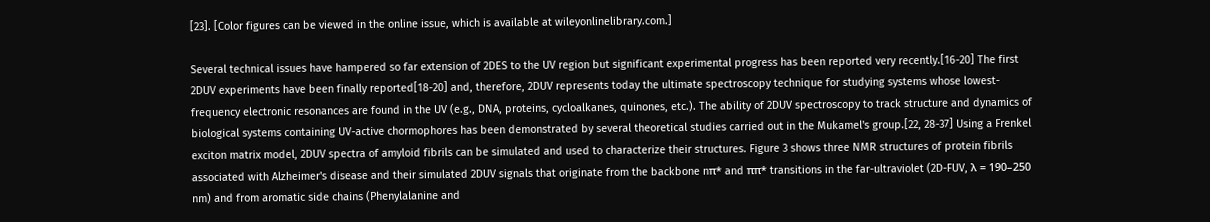[23]. [Color figures can be viewed in the online issue, which is available at wileyonlinelibrary.com.]

Several technical issues have hampered so far extension of 2DES to the UV region but significant experimental progress has been reported very recently.[16-20] The first 2DUV experiments have been finally reported[18-20] and, therefore, 2DUV represents today the ultimate spectroscopy technique for studying systems whose lowest-frequency electronic resonances are found in the UV (e.g., DNA, proteins, cycloalkanes, quinones, etc.). The ability of 2DUV spectroscopy to track structure and dynamics of biological systems containing UV-active chormophores has been demonstrated by several theoretical studies carried out in the Mukamel's group.[22, 28-37] Using a Frenkel exciton matrix model, 2DUV spectra of amyloid fibrils can be simulated and used to characterize their structures. Figure 3 shows three NMR structures of protein fibrils associated with Alzheimer's disease and their simulated 2DUV signals that originate from the backbone nπ* and ππ* transitions in the far-ultraviolet (2D-FUV, λ = 190–250 nm) and from aromatic side chains (Phenylalanine and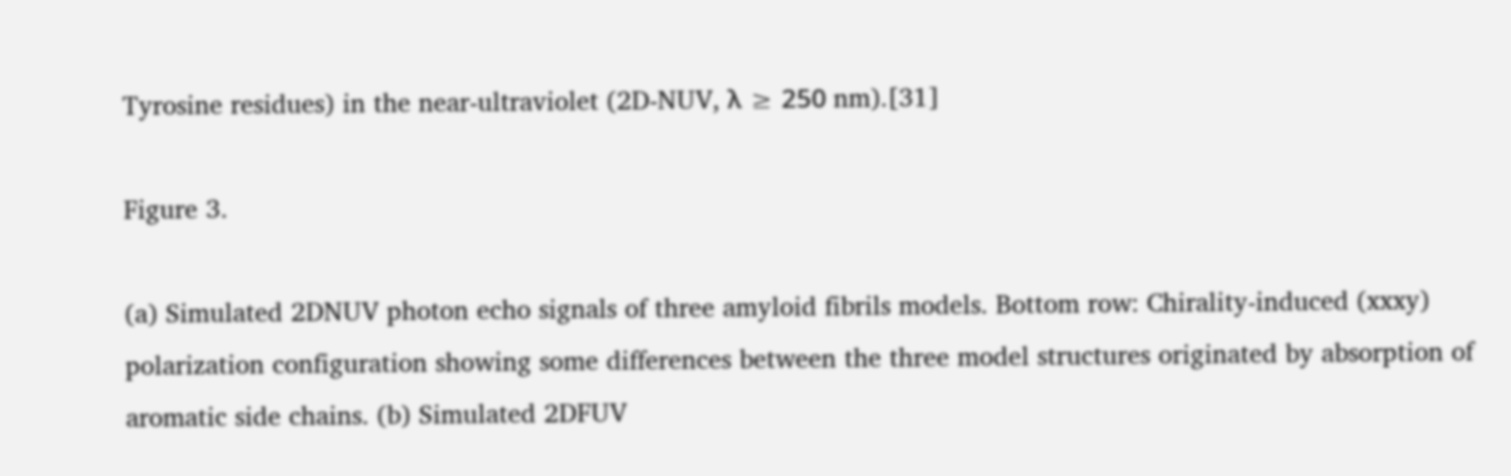Tyrosine residues) in the near-ultraviolet (2D-NUV, λ ≥ 250 nm).[31]

Figure 3.

(a) Simulated 2DNUV photon echo signals of three amyloid fibrils models. Bottom row: Chirality-induced (xxxy) polarization configuration showing some differences between the three model structures originated by absorption of aromatic side chains. (b) Simulated 2DFUV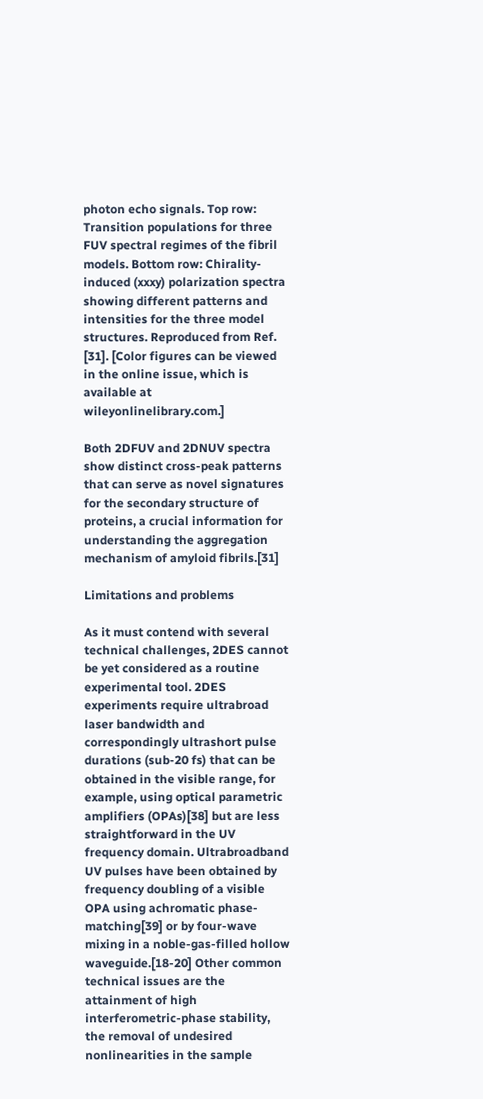photon echo signals. Top row: Transition populations for three FUV spectral regimes of the fibril models. Bottom row: Chirality-induced (xxxy) polarization spectra showing different patterns and intensities for the three model structures. Reproduced from Ref. [31]. [Color figures can be viewed in the online issue, which is available at wileyonlinelibrary.com.]

Both 2DFUV and 2DNUV spectra show distinct cross-peak patterns that can serve as novel signatures for the secondary structure of proteins, a crucial information for understanding the aggregation mechanism of amyloid fibrils.[31]

Limitations and problems

As it must contend with several technical challenges, 2DES cannot be yet considered as a routine experimental tool. 2DES experiments require ultrabroad laser bandwidth and correspondingly ultrashort pulse durations (sub-20 fs) that can be obtained in the visible range, for example, using optical parametric amplifiers (OPAs)[38] but are less straightforward in the UV frequency domain. Ultrabroadband UV pulses have been obtained by frequency doubling of a visible OPA using achromatic phase-matching[39] or by four-wave mixing in a noble-gas-filled hollow waveguide.[18-20] Other common technical issues are the attainment of high interferometric-phase stability, the removal of undesired nonlinearities in the sample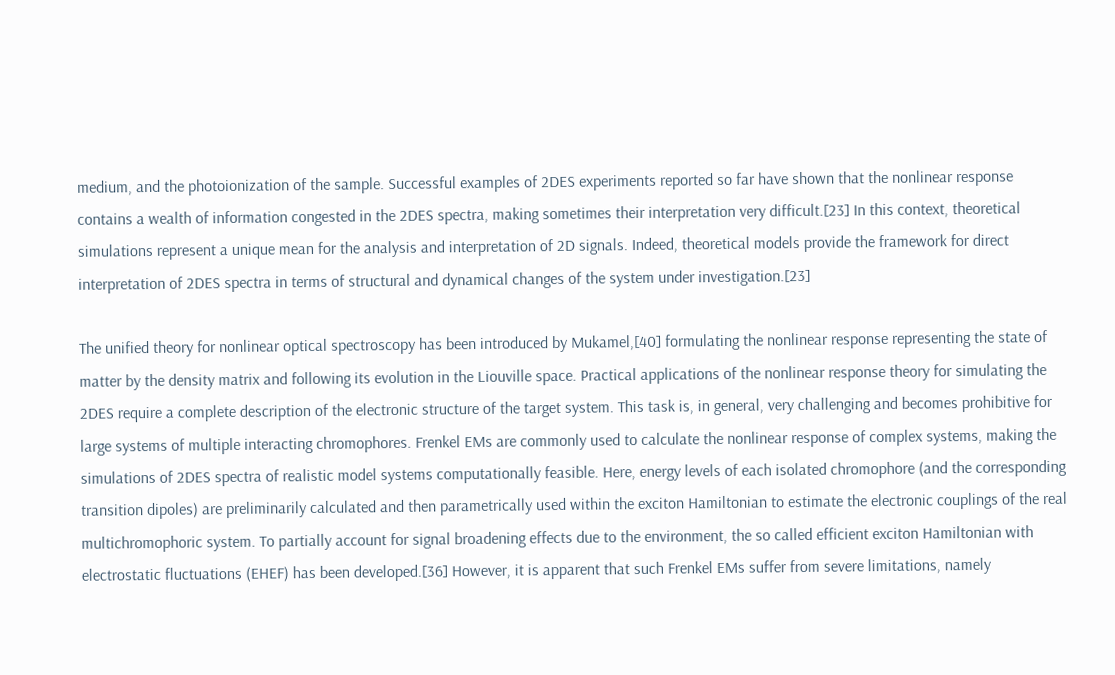medium, and the photoionization of the sample. Successful examples of 2DES experiments reported so far have shown that the nonlinear response contains a wealth of information congested in the 2DES spectra, making sometimes their interpretation very difficult.[23] In this context, theoretical simulations represent a unique mean for the analysis and interpretation of 2D signals. Indeed, theoretical models provide the framework for direct interpretation of 2DES spectra in terms of structural and dynamical changes of the system under investigation.[23]

The unified theory for nonlinear optical spectroscopy has been introduced by Mukamel,[40] formulating the nonlinear response representing the state of matter by the density matrix and following its evolution in the Liouville space. Practical applications of the nonlinear response theory for simulating the 2DES require a complete description of the electronic structure of the target system. This task is, in general, very challenging and becomes prohibitive for large systems of multiple interacting chromophores. Frenkel EMs are commonly used to calculate the nonlinear response of complex systems, making the simulations of 2DES spectra of realistic model systems computationally feasible. Here, energy levels of each isolated chromophore (and the corresponding transition dipoles) are preliminarily calculated and then parametrically used within the exciton Hamiltonian to estimate the electronic couplings of the real multichromophoric system. To partially account for signal broadening effects due to the environment, the so called efficient exciton Hamiltonian with electrostatic fluctuations (EHEF) has been developed.[36] However, it is apparent that such Frenkel EMs suffer from severe limitations, namely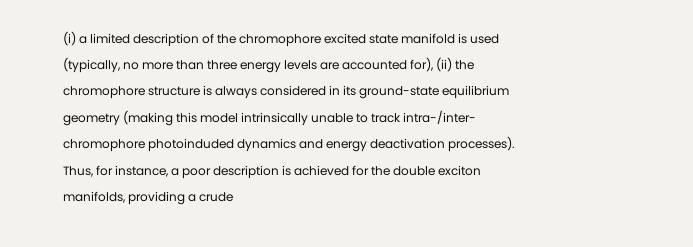(i) a limited description of the chromophore excited state manifold is used (typically, no more than three energy levels are accounted for), (ii) the chromophore structure is always considered in its ground-state equilibrium geometry (making this model intrinsically unable to track intra-/inter-chromophore photoinduded dynamics and energy deactivation processes). Thus, for instance, a poor description is achieved for the double exciton manifolds, providing a crude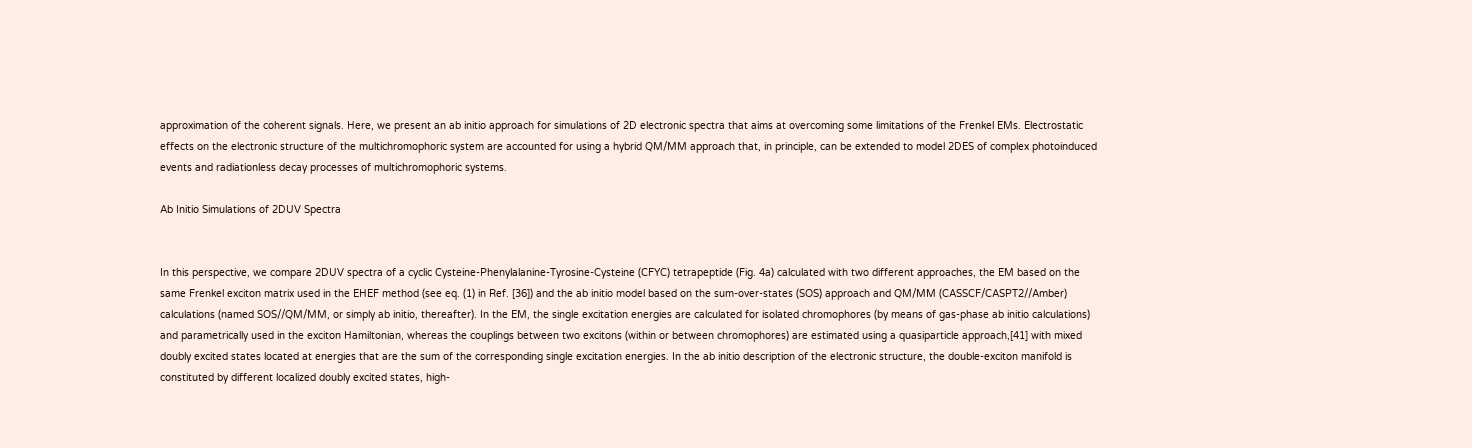approximation of the coherent signals. Here, we present an ab initio approach for simulations of 2D electronic spectra that aims at overcoming some limitations of the Frenkel EMs. Electrostatic effects on the electronic structure of the multichromophoric system are accounted for using a hybrid QM/MM approach that, in principle, can be extended to model 2DES of complex photoinduced events and radiationless decay processes of multichromophoric systems.

Ab Initio Simulations of 2DUV Spectra


In this perspective, we compare 2DUV spectra of a cyclic Cysteine-Phenylalanine-Tyrosine-Cysteine (CFYC) tetrapeptide (Fig. 4a) calculated with two different approaches, the EM based on the same Frenkel exciton matrix used in the EHEF method (see eq. (1) in Ref. [36]) and the ab initio model based on the sum-over-states (SOS) approach and QM/MM (CASSCF/CASPT2//Amber) calculations (named SOS//QM/MM, or simply ab initio, thereafter). In the EM, the single excitation energies are calculated for isolated chromophores (by means of gas-phase ab initio calculations) and parametrically used in the exciton Hamiltonian, whereas the couplings between two excitons (within or between chromophores) are estimated using a quasiparticle approach,[41] with mixed doubly excited states located at energies that are the sum of the corresponding single excitation energies. In the ab initio description of the electronic structure, the double-exciton manifold is constituted by different localized doubly excited states, high-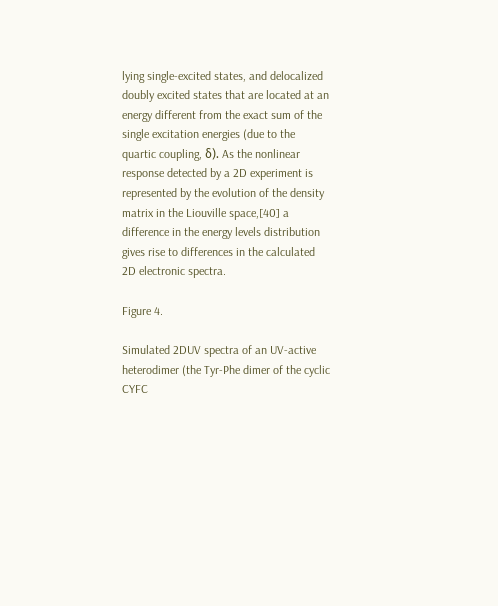lying single-excited states, and delocalized doubly excited states that are located at an energy different from the exact sum of the single excitation energies (due to the quartic coupling, δ). As the nonlinear response detected by a 2D experiment is represented by the evolution of the density matrix in the Liouville space,[40] a difference in the energy levels distribution gives rise to differences in the calculated 2D electronic spectra.

Figure 4.

Simulated 2DUV spectra of an UV-active heterodimer (the Tyr-Phe dimer of the cyclic CYFC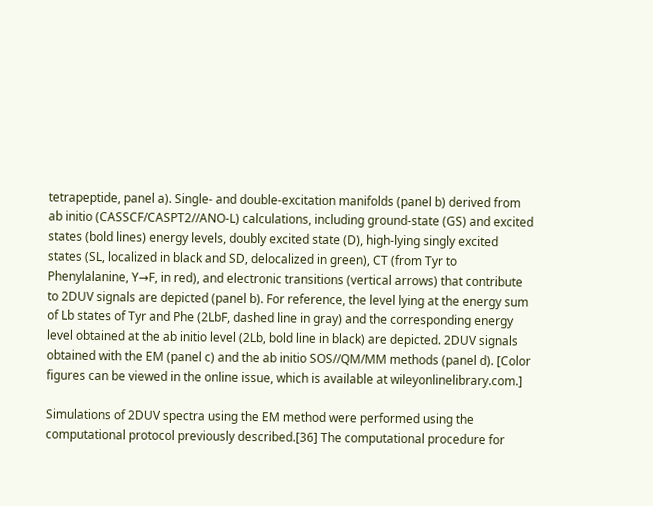tetrapeptide, panel a). Single- and double-excitation manifolds (panel b) derived from ab initio (CASSCF/CASPT2//ANO-L) calculations, including ground-state (GS) and excited states (bold lines) energy levels, doubly excited state (D), high-lying singly excited states (SL, localized in black and SD, delocalized in green), CT (from Tyr to Phenylalanine, Y→F, in red), and electronic transitions (vertical arrows) that contribute to 2DUV signals are depicted (panel b). For reference, the level lying at the energy sum of Lb states of Tyr and Phe (2LbF, dashed line in gray) and the corresponding energy level obtained at the ab initio level (2Lb, bold line in black) are depicted. 2DUV signals obtained with the EM (panel c) and the ab initio SOS//QM/MM methods (panel d). [Color figures can be viewed in the online issue, which is available at wileyonlinelibrary.com.]

Simulations of 2DUV spectra using the EM method were performed using the computational protocol previously described.[36] The computational procedure for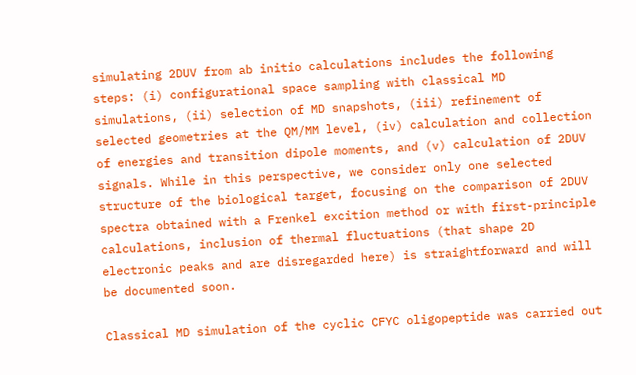simulating 2DUV from ab initio calculations includes the following steps: (i) configurational space sampling with classical MD simulations, (ii) selection of MD snapshots, (iii) refinement of selected geometries at the QM/MM level, (iv) calculation and collection of energies and transition dipole moments, and (v) calculation of 2DUV signals. While in this perspective, we consider only one selected structure of the biological target, focusing on the comparison of 2DUV spectra obtained with a Frenkel excition method or with first-principle calculations, inclusion of thermal fluctuations (that shape 2D electronic peaks and are disregarded here) is straightforward and will be documented soon.

Classical MD simulation of the cyclic CFYC oligopeptide was carried out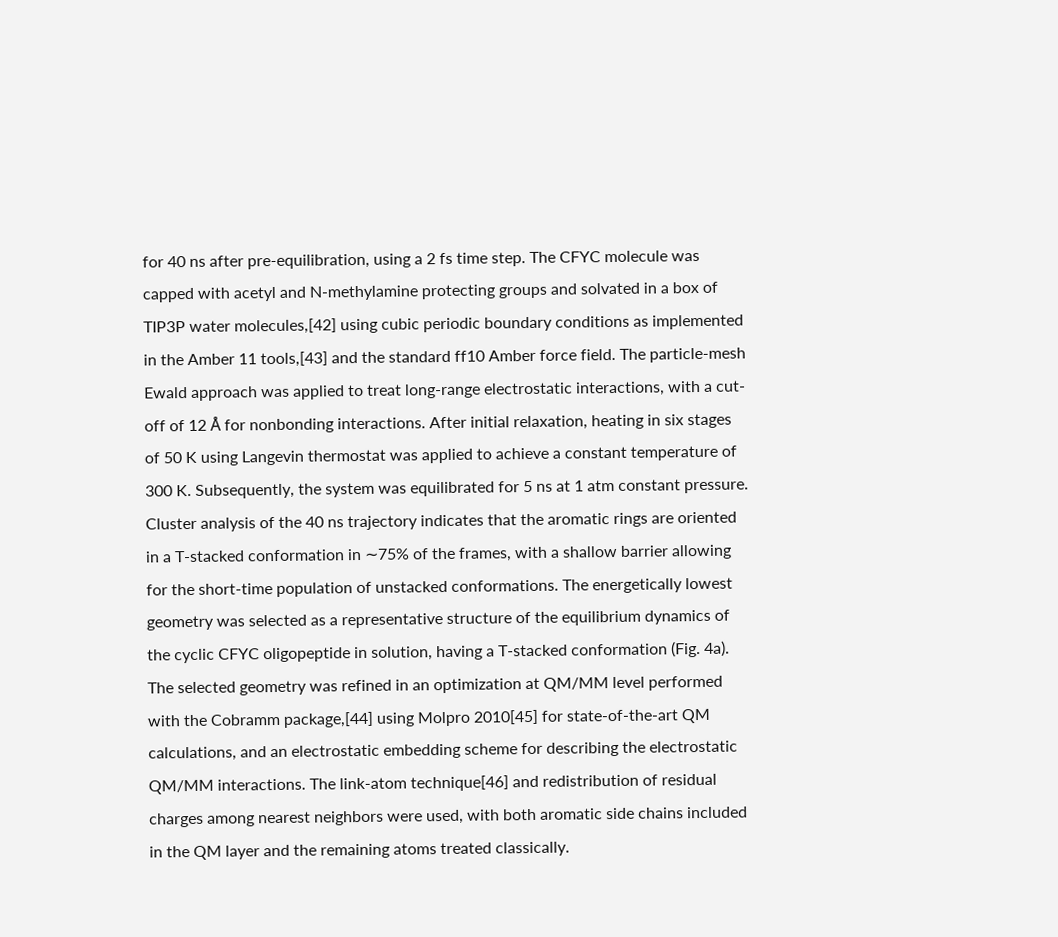for 40 ns after pre-equilibration, using a 2 fs time step. The CFYC molecule was capped with acetyl and N-methylamine protecting groups and solvated in a box of TIP3P water molecules,[42] using cubic periodic boundary conditions as implemented in the Amber 11 tools,[43] and the standard ff10 Amber force field. The particle-mesh Ewald approach was applied to treat long-range electrostatic interactions, with a cut-off of 12 Å for nonbonding interactions. After initial relaxation, heating in six stages of 50 K using Langevin thermostat was applied to achieve a constant temperature of 300 K. Subsequently, the system was equilibrated for 5 ns at 1 atm constant pressure. Cluster analysis of the 40 ns trajectory indicates that the aromatic rings are oriented in a T-stacked conformation in ∼75% of the frames, with a shallow barrier allowing for the short-time population of unstacked conformations. The energetically lowest geometry was selected as a representative structure of the equilibrium dynamics of the cyclic CFYC oligopeptide in solution, having a T-stacked conformation (Fig. 4a). The selected geometry was refined in an optimization at QM/MM level performed with the Cobramm package,[44] using Molpro 2010[45] for state-of-the-art QM calculations, and an electrostatic embedding scheme for describing the electrostatic QM/MM interactions. The link-atom technique[46] and redistribution of residual charges among nearest neighbors were used, with both aromatic side chains included in the QM layer and the remaining atoms treated classically.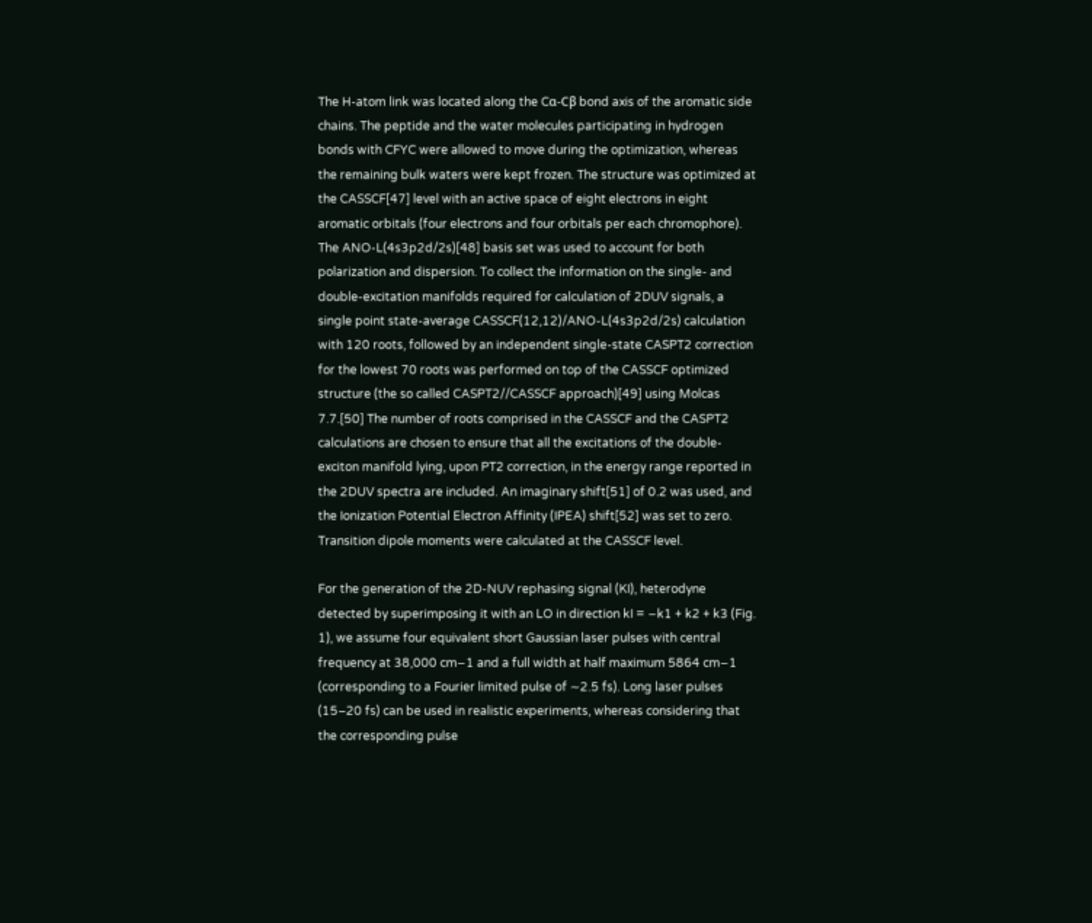The H-atom link was located along the Cα-Cβ bond axis of the aromatic side chains. The peptide and the water molecules participating in hydrogen bonds with CFYC were allowed to move during the optimization, whereas the remaining bulk waters were kept frozen. The structure was optimized at the CASSCF[47] level with an active space of eight electrons in eight aromatic orbitals (four electrons and four orbitals per each chromophore). The ANO-L(4s3p2d/2s)[48] basis set was used to account for both polarization and dispersion. To collect the information on the single- and double-excitation manifolds required for calculation of 2DUV signals, a single point state-average CASSCF(12,12)/ANO-L(4s3p2d/2s) calculation with 120 roots, followed by an independent single-state CASPT2 correction for the lowest 70 roots was performed on top of the CASSCF optimized structure (the so called CASPT2//CASSCF approach)[49] using Molcas 7.7.[50] The number of roots comprised in the CASSCF and the CASPT2 calculations are chosen to ensure that all the excitations of the double-exciton manifold lying, upon PT2 correction, in the energy range reported in the 2DUV spectra are included. An imaginary shift[51] of 0.2 was used, and the Ionization Potential Electron Affinity (IPEA) shift[52] was set to zero. Transition dipole moments were calculated at the CASSCF level.

For the generation of the 2D-NUV rephasing signal (KI), heterodyne detected by superimposing it with an LO in direction kI = −k1 + k2 + k3 (Fig. 1), we assume four equivalent short Gaussian laser pulses with central frequency at 38,000 cm−1 and a full width at half maximum 5864 cm−1 (corresponding to a Fourier limited pulse of ∼2.5 fs). Long laser pulses (15–20 fs) can be used in realistic experiments, whereas considering that the corresponding pulse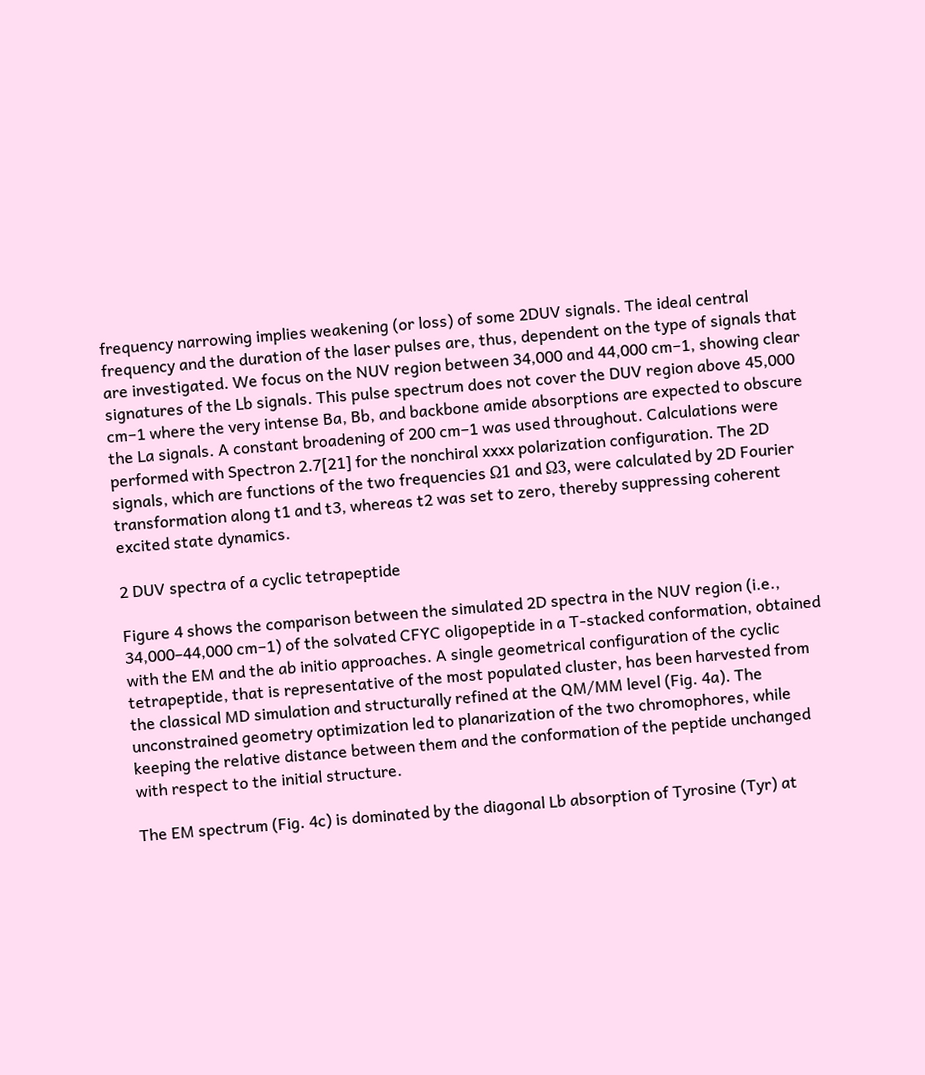frequency narrowing implies weakening (or loss) of some 2DUV signals. The ideal central frequency and the duration of the laser pulses are, thus, dependent on the type of signals that are investigated. We focus on the NUV region between 34,000 and 44,000 cm−1, showing clear signatures of the Lb signals. This pulse spectrum does not cover the DUV region above 45,000 cm−1 where the very intense Ba, Bb, and backbone amide absorptions are expected to obscure the La signals. A constant broadening of 200 cm−1 was used throughout. Calculations were performed with Spectron 2.7[21] for the nonchiral xxxx polarization configuration. The 2D signals, which are functions of the two frequencies Ω1 and Ω3, were calculated by 2D Fourier transformation along t1 and t3, whereas t2 was set to zero, thereby suppressing coherent excited state dynamics.

2 DUV spectra of a cyclic tetrapeptide

Figure 4 shows the comparison between the simulated 2D spectra in the NUV region (i.e., 34,000–44,000 cm−1) of the solvated CFYC oligopeptide in a T-stacked conformation, obtained with the EM and the ab initio approaches. A single geometrical configuration of the cyclic tetrapeptide, that is representative of the most populated cluster, has been harvested from the classical MD simulation and structurally refined at the QM/MM level (Fig. 4a). The unconstrained geometry optimization led to planarization of the two chromophores, while keeping the relative distance between them and the conformation of the peptide unchanged with respect to the initial structure.

The EM spectrum (Fig. 4c) is dominated by the diagonal Lb absorption of Tyrosine (Tyr) at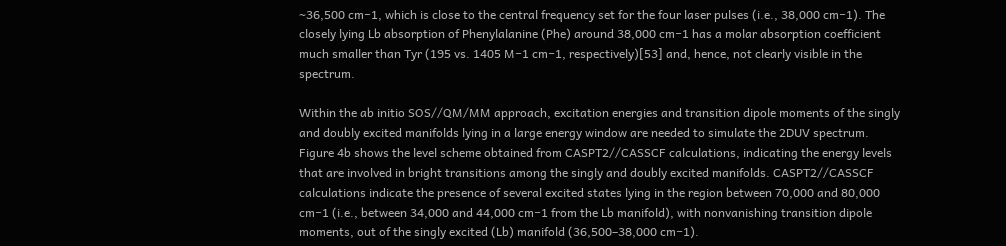∼36,500 cm−1, which is close to the central frequency set for the four laser pulses (i.e., 38,000 cm−1). The closely lying Lb absorption of Phenylalanine (Phe) around 38,000 cm−1 has a molar absorption coefficient much smaller than Tyr (195 vs. 1405 M−1 cm−1, respectively)[53] and, hence, not clearly visible in the spectrum.

Within the ab initio SOS//QM/MM approach, excitation energies and transition dipole moments of the singly and doubly excited manifolds lying in a large energy window are needed to simulate the 2DUV spectrum. Figure 4b shows the level scheme obtained from CASPT2//CASSCF calculations, indicating the energy levels that are involved in bright transitions among the singly and doubly excited manifolds. CASPT2//CASSCF calculations indicate the presence of several excited states lying in the region between 70,000 and 80,000 cm−1 (i.e., between 34,000 and 44,000 cm−1 from the Lb manifold), with nonvanishing transition dipole moments, out of the singly excited (Lb) manifold (36,500–38,000 cm−1).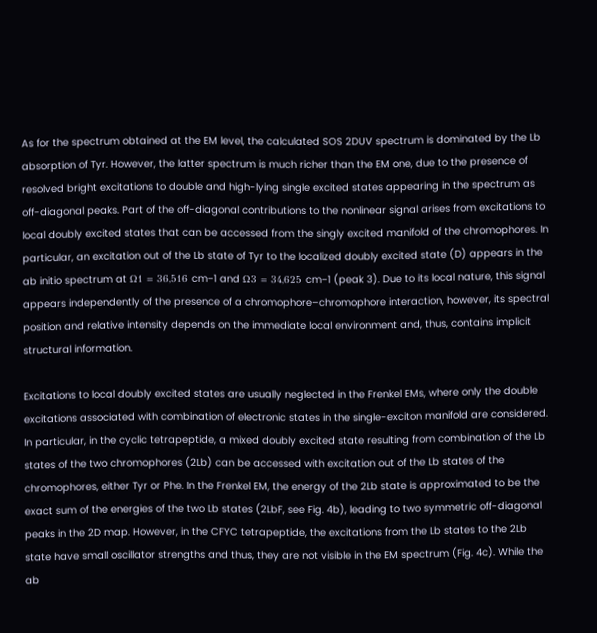As for the spectrum obtained at the EM level, the calculated SOS 2DUV spectrum is dominated by the Lb absorption of Tyr. However, the latter spectrum is much richer than the EM one, due to the presence of resolved bright excitations to double and high-lying single excited states appearing in the spectrum as off-diagonal peaks. Part of the off-diagonal contributions to the nonlinear signal arises from excitations to local doubly excited states that can be accessed from the singly excited manifold of the chromophores. In particular, an excitation out of the Lb state of Tyr to the localized doubly excited state (D) appears in the ab initio spectrum at Ω1 = 36,516 cm−1 and Ω3 = 34,625 cm−1 (peak 3). Due to its local nature, this signal appears independently of the presence of a chromophore–chromophore interaction, however, its spectral position and relative intensity depends on the immediate local environment and, thus, contains implicit structural information.

Excitations to local doubly excited states are usually neglected in the Frenkel EMs, where only the double excitations associated with combination of electronic states in the single-exciton manifold are considered. In particular, in the cyclic tetrapeptide, a mixed doubly excited state resulting from combination of the Lb states of the two chromophores (2Lb) can be accessed with excitation out of the Lb states of the chromophores, either Tyr or Phe. In the Frenkel EM, the energy of the 2Lb state is approximated to be the exact sum of the energies of the two Lb states (2LbF, see Fig. 4b), leading to two symmetric off-diagonal peaks in the 2D map. However, in the CFYC tetrapeptide, the excitations from the Lb states to the 2Lb state have small oscillator strengths and thus, they are not visible in the EM spectrum (Fig. 4c). While the ab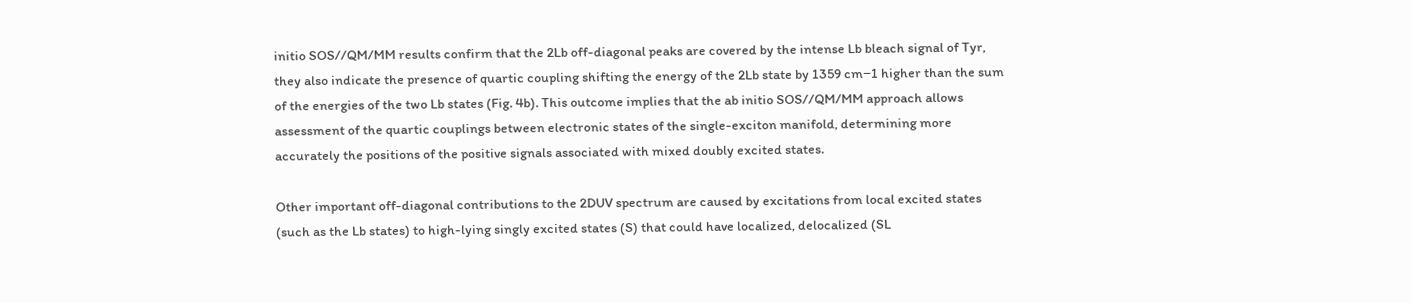initio SOS//QM/MM results confirm that the 2Lb off-diagonal peaks are covered by the intense Lb bleach signal of Tyr, they also indicate the presence of quartic coupling shifting the energy of the 2Lb state by 1359 cm−1 higher than the sum of the energies of the two Lb states (Fig. 4b). This outcome implies that the ab initio SOS//QM/MM approach allows assessment of the quartic couplings between electronic states of the single-exciton manifold, determining more accurately the positions of the positive signals associated with mixed doubly excited states.

Other important off-diagonal contributions to the 2DUV spectrum are caused by excitations from local excited states (such as the Lb states) to high-lying singly excited states (S) that could have localized, delocalized (SL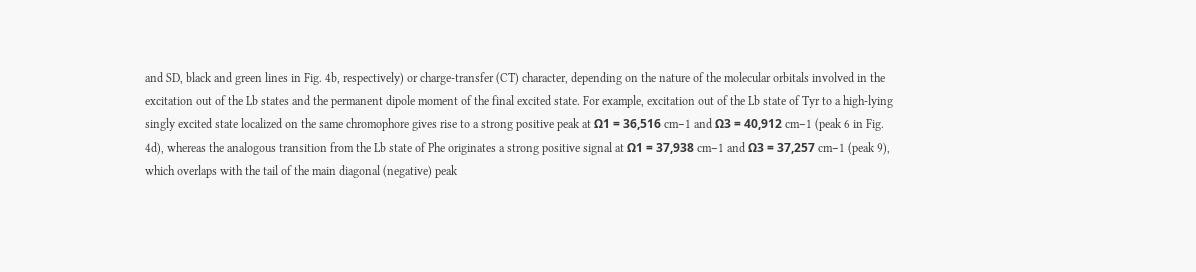and SD, black and green lines in Fig. 4b, respectively) or charge-transfer (CT) character, depending on the nature of the molecular orbitals involved in the excitation out of the Lb states and the permanent dipole moment of the final excited state. For example, excitation out of the Lb state of Tyr to a high-lying singly excited state localized on the same chromophore gives rise to a strong positive peak at Ω1 = 36,516 cm−1 and Ω3 = 40,912 cm−1 (peak 6 in Fig. 4d), whereas the analogous transition from the Lb state of Phe originates a strong positive signal at Ω1 = 37,938 cm−1 and Ω3 = 37,257 cm−1 (peak 9), which overlaps with the tail of the main diagonal (negative) peak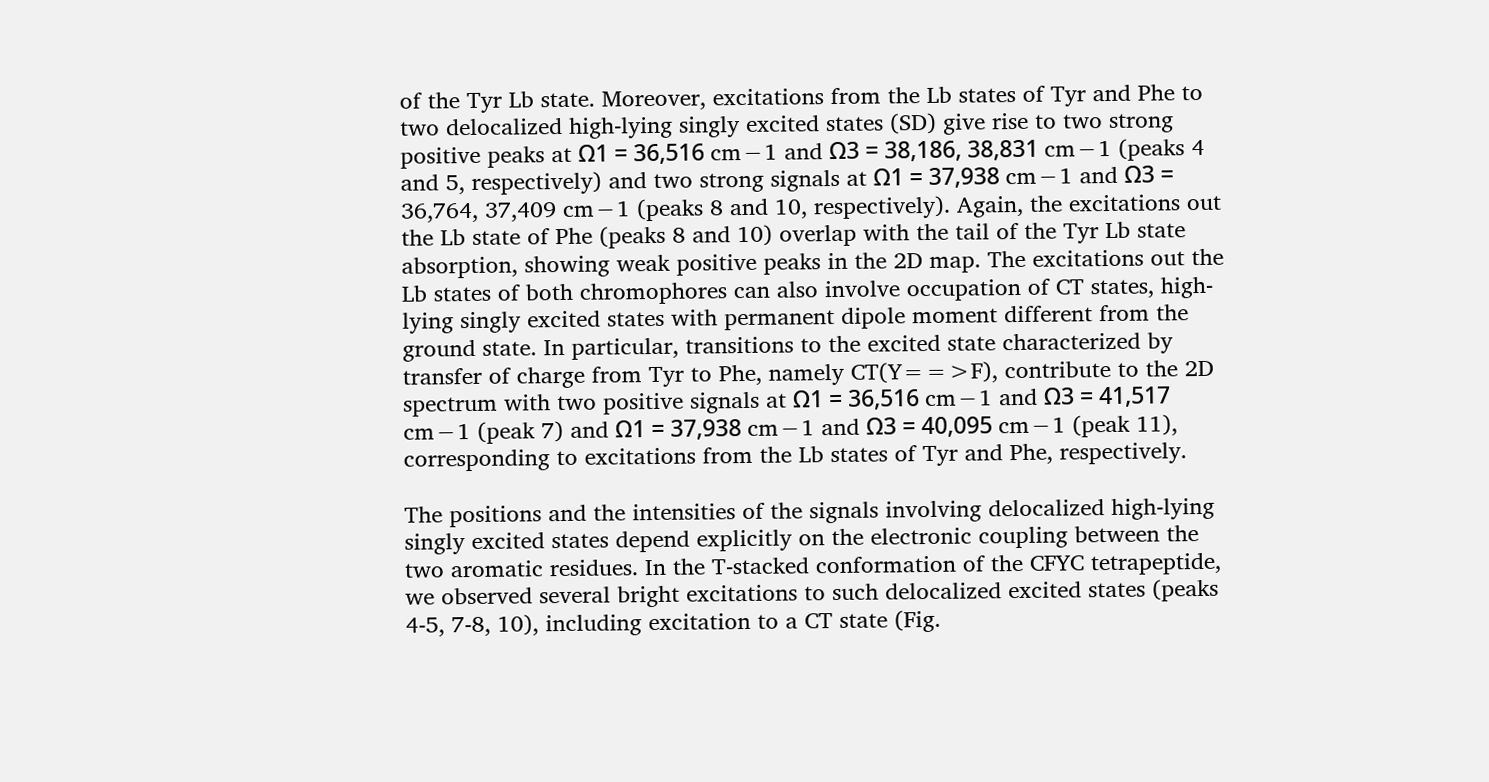of the Tyr Lb state. Moreover, excitations from the Lb states of Tyr and Phe to two delocalized high-lying singly excited states (SD) give rise to two strong positive peaks at Ω1 = 36,516 cm−1 and Ω3 = 38,186, 38,831 cm−1 (peaks 4 and 5, respectively) and two strong signals at Ω1 = 37,938 cm−1 and Ω3 = 36,764, 37,409 cm−1 (peaks 8 and 10, respectively). Again, the excitations out the Lb state of Phe (peaks 8 and 10) overlap with the tail of the Tyr Lb state absorption, showing weak positive peaks in the 2D map. The excitations out the Lb states of both chromophores can also involve occupation of CT states, high-lying singly excited states with permanent dipole moment different from the ground state. In particular, transitions to the excited state characterized by transfer of charge from Tyr to Phe, namely CT(Y==>F), contribute to the 2D spectrum with two positive signals at Ω1 = 36,516 cm−1 and Ω3 = 41,517 cm−1 (peak 7) and Ω1 = 37,938 cm−1 and Ω3 = 40,095 cm−1 (peak 11), corresponding to excitations from the Lb states of Tyr and Phe, respectively.

The positions and the intensities of the signals involving delocalized high-lying singly excited states depend explicitly on the electronic coupling between the two aromatic residues. In the T-stacked conformation of the CFYC tetrapeptide, we observed several bright excitations to such delocalized excited states (peaks 4-5, 7-8, 10), including excitation to a CT state (Fig.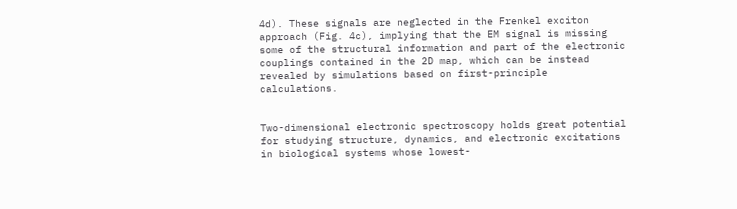4d). These signals are neglected in the Frenkel exciton approach (Fig. 4c), implying that the EM signal is missing some of the structural information and part of the electronic couplings contained in the 2D map, which can be instead revealed by simulations based on first-principle calculations.


Two-dimensional electronic spectroscopy holds great potential for studying structure, dynamics, and electronic excitations in biological systems whose lowest-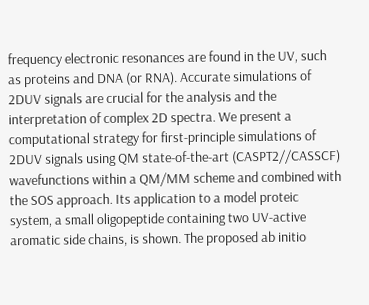frequency electronic resonances are found in the UV, such as proteins and DNA (or RNA). Accurate simulations of 2DUV signals are crucial for the analysis and the interpretation of complex 2D spectra. We present a computational strategy for first-principle simulations of 2DUV signals using QM state-of-the-art (CASPT2//CASSCF) wavefunctions within a QM/MM scheme and combined with the SOS approach. Its application to a model proteic system, a small oligopeptide containing two UV-active aromatic side chains, is shown. The proposed ab initio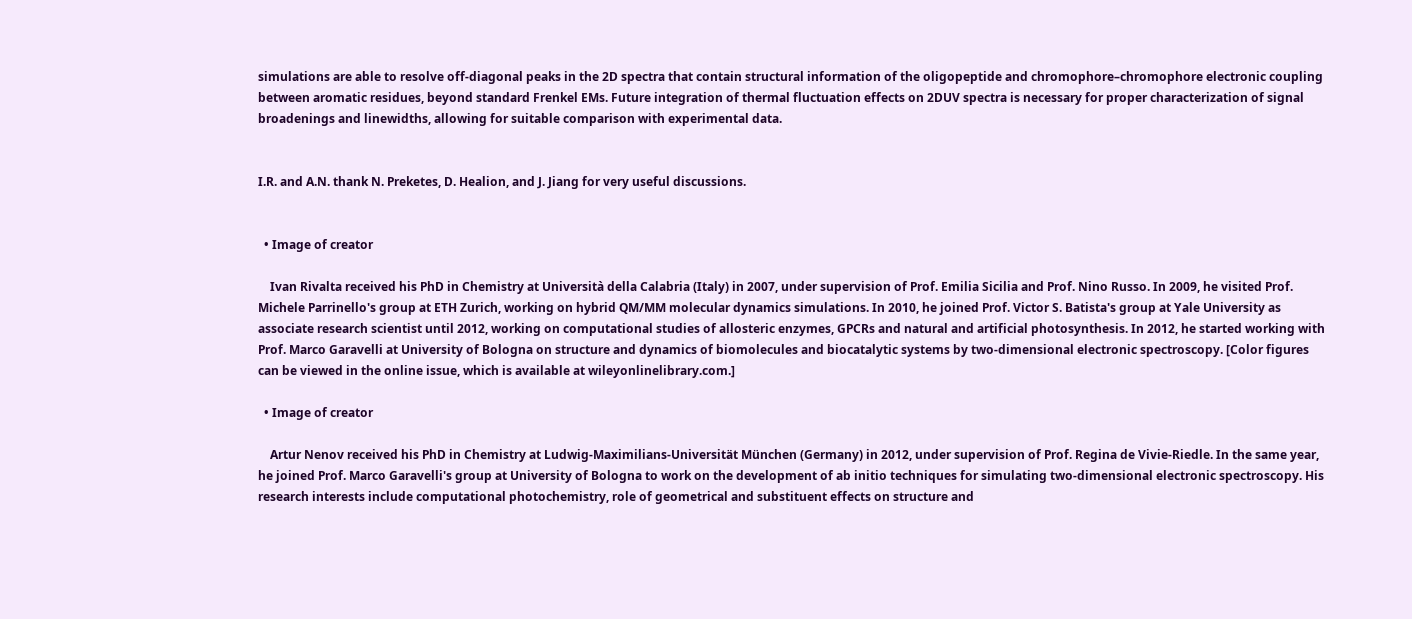simulations are able to resolve off-diagonal peaks in the 2D spectra that contain structural information of the oligopeptide and chromophore–chromophore electronic coupling between aromatic residues, beyond standard Frenkel EMs. Future integration of thermal fluctuation effects on 2DUV spectra is necessary for proper characterization of signal broadenings and linewidths, allowing for suitable comparison with experimental data.


I.R. and A.N. thank N. Preketes, D. Healion, and J. Jiang for very useful discussions.


  • Image of creator

    Ivan Rivalta received his PhD in Chemistry at Università della Calabria (Italy) in 2007, under supervision of Prof. Emilia Sicilia and Prof. Nino Russo. In 2009, he visited Prof. Michele Parrinello's group at ETH Zurich, working on hybrid QM/MM molecular dynamics simulations. In 2010, he joined Prof. Victor S. Batista's group at Yale University as associate research scientist until 2012, working on computational studies of allosteric enzymes, GPCRs and natural and artificial photosynthesis. In 2012, he started working with Prof. Marco Garavelli at University of Bologna on structure and dynamics of biomolecules and biocatalytic systems by two-dimensional electronic spectroscopy. [Color figures can be viewed in the online issue, which is available at wileyonlinelibrary.com.]

  • Image of creator

    Artur Nenov received his PhD in Chemistry at Ludwig-Maximilians-Universität München (Germany) in 2012, under supervision of Prof. Regina de Vivie-Riedle. In the same year, he joined Prof. Marco Garavelli's group at University of Bologna to work on the development of ab initio techniques for simulating two-dimensional electronic spectroscopy. His research interests include computational photochemistry, role of geometrical and substituent effects on structure and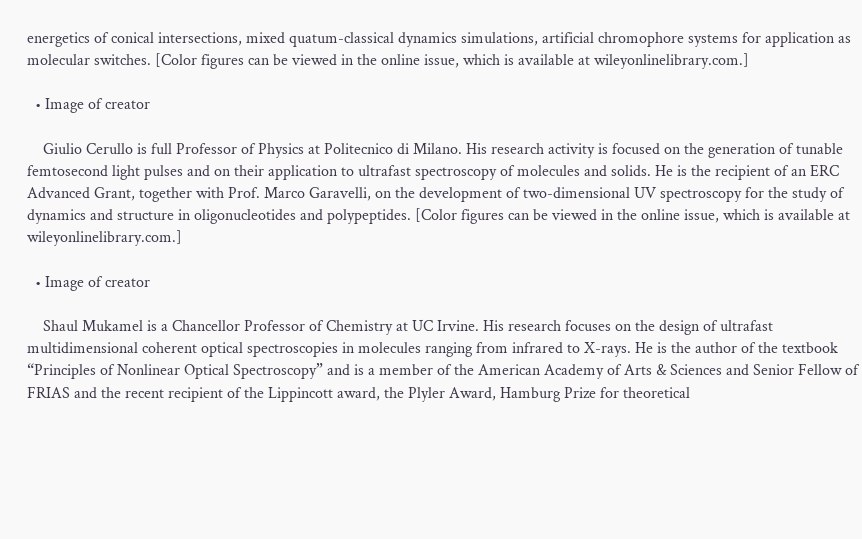energetics of conical intersections, mixed quatum-classical dynamics simulations, artificial chromophore systems for application as molecular switches. [Color figures can be viewed in the online issue, which is available at wileyonlinelibrary.com.]

  • Image of creator

    Giulio Cerullo is full Professor of Physics at Politecnico di Milano. His research activity is focused on the generation of tunable femtosecond light pulses and on their application to ultrafast spectroscopy of molecules and solids. He is the recipient of an ERC Advanced Grant, together with Prof. Marco Garavelli, on the development of two-dimensional UV spectroscopy for the study of dynamics and structure in oligonucleotides and polypeptides. [Color figures can be viewed in the online issue, which is available at wileyonlinelibrary.com.]

  • Image of creator

    Shaul Mukamel is a Chancellor Professor of Chemistry at UC Irvine. His research focuses on the design of ultrafast multidimensional coherent optical spectroscopies in molecules ranging from infrared to X-rays. He is the author of the textbook “Principles of Nonlinear Optical Spectroscopy” and is a member of the American Academy of Arts & Sciences and Senior Fellow of FRIAS and the recent recipient of the Lippincott award, the Plyler Award, Hamburg Prize for theoretical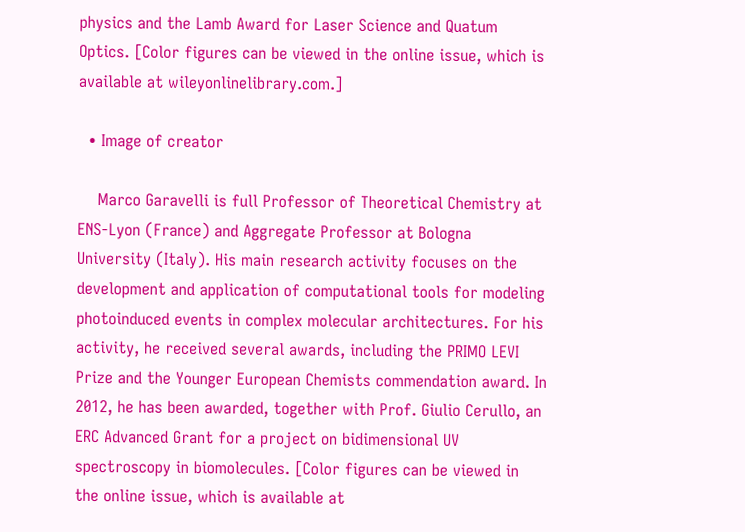physics and the Lamb Award for Laser Science and Quatum Optics. [Color figures can be viewed in the online issue, which is available at wileyonlinelibrary.com.]

  • Image of creator

    Marco Garavelli is full Professor of Theoretical Chemistry at ENS-Lyon (France) and Aggregate Professor at Bologna University (Italy). His main research activity focuses on the development and application of computational tools for modeling photoinduced events in complex molecular architectures. For his activity, he received several awards, including the PRIMO LEVI Prize and the Younger European Chemists commendation award. In 2012, he has been awarded, together with Prof. Giulio Cerullo, an ERC Advanced Grant for a project on bidimensional UV spectroscopy in biomolecules. [Color figures can be viewed in the online issue, which is available at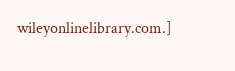wileyonlinelibrary.com.]